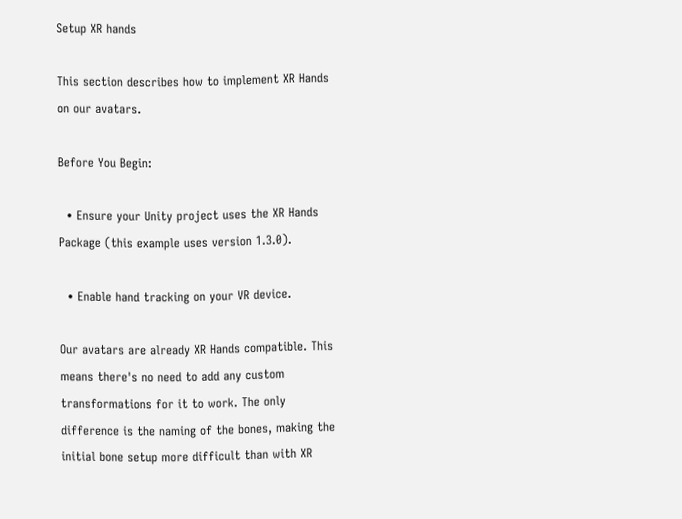Setup XR hands

This section describes how to implement XR Hands on our avatars.

Before You Begin:

  • Ensure your Unity project uses the XR Hands Package (this example uses version 1.3.0).

  • Enable hand tracking on your VR device.

Our avatars are already XR Hands compatible. This means there's no need to add any custom transformations for it to work. The only difference is the naming of the bones, making the initial bone setup more difficult than with XR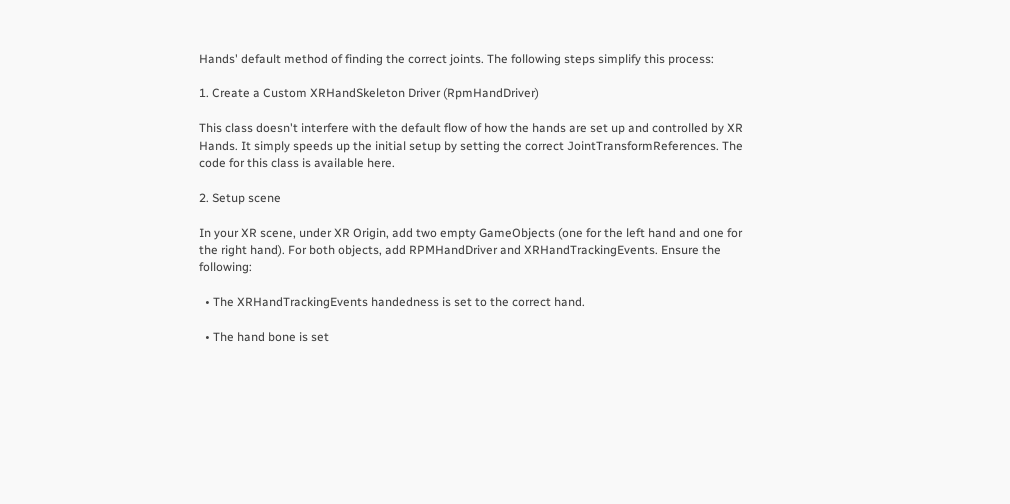Hands' default method of finding the correct joints. The following steps simplify this process:

1. Create a Custom XRHandSkeleton Driver (RpmHandDriver)

This class doesn't interfere with the default flow of how the hands are set up and controlled by XR Hands. It simply speeds up the initial setup by setting the correct JointTransformReferences. The code for this class is available here.

2. Setup scene

In your XR scene, under XR Origin, add two empty GameObjects (one for the left hand and one for the right hand). For both objects, add RPMHandDriver and XRHandTrackingEvents. Ensure the following:

  • The XRHandTrackingEvents handedness is set to the correct hand.

  • The hand bone is set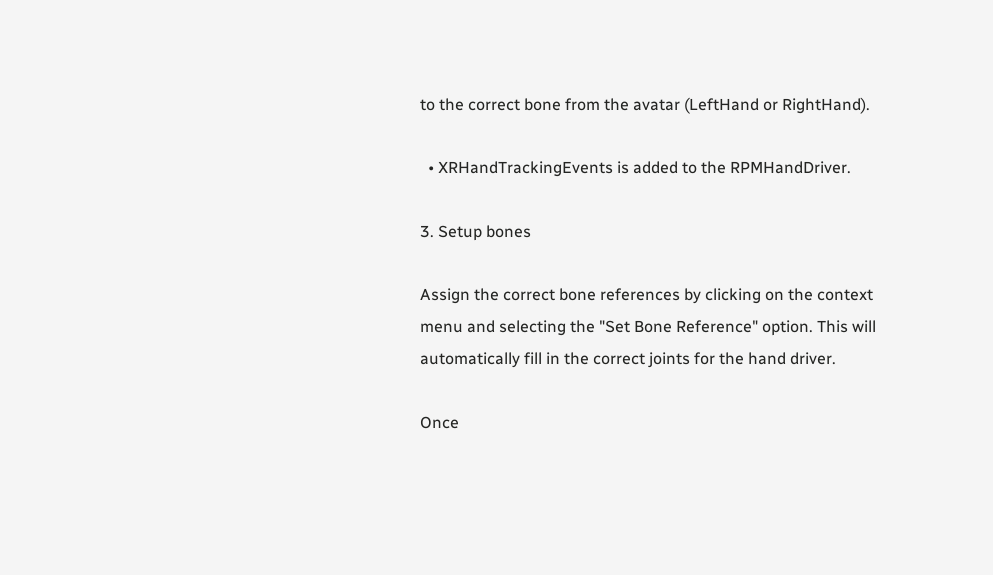to the correct bone from the avatar (LeftHand or RightHand).

  • XRHandTrackingEvents is added to the RPMHandDriver.

3. Setup bones

Assign the correct bone references by clicking on the context menu and selecting the "Set Bone Reference" option. This will automatically fill in the correct joints for the hand driver.

Once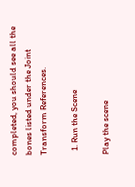completed, you should see all the bones listed under the Joint Transform References.

  1. Run the Scene

Play the scene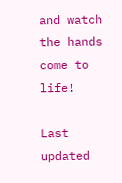and watch the hands come to life!

Last updated